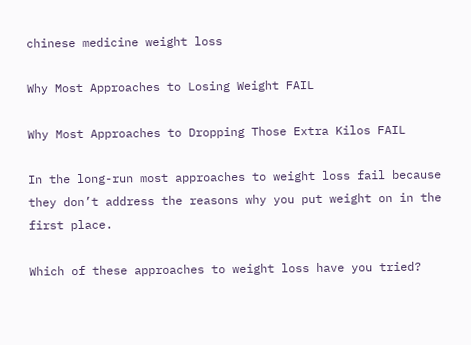chinese medicine weight loss

Why Most Approaches to Losing Weight FAIL

Why Most Approaches to Dropping Those Extra Kilos FAIL

In the long-run most approaches to weight loss fail because they don’t address the reasons why you put weight on in the first place.

Which of these approaches to weight loss have you tried?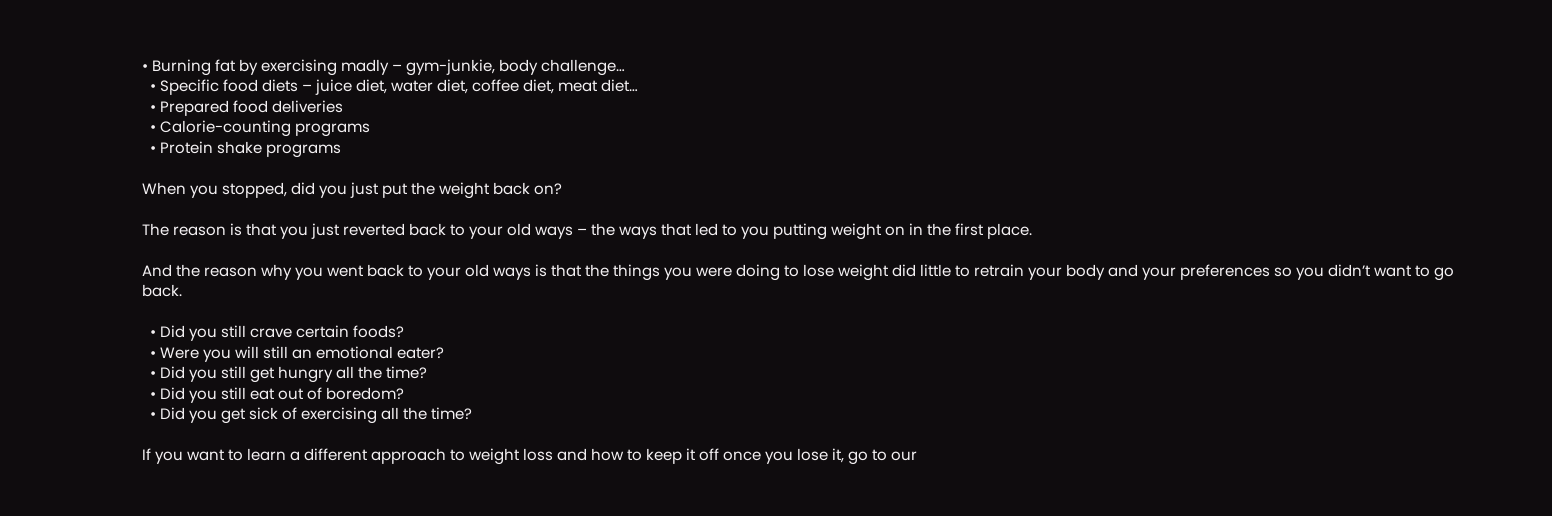• Burning fat by exercising madly – gym-junkie, body challenge…
  • Specific food diets – juice diet, water diet, coffee diet, meat diet…
  • Prepared food deliveries
  • Calorie-counting programs
  • Protein shake programs

When you stopped, did you just put the weight back on?

The reason is that you just reverted back to your old ways – the ways that led to you putting weight on in the first place.

And the reason why you went back to your old ways is that the things you were doing to lose weight did little to retrain your body and your preferences so you didn’t want to go back.

  • Did you still crave certain foods?
  • Were you will still an emotional eater?
  • Did you still get hungry all the time?
  • Did you still eat out of boredom?
  • Did you get sick of exercising all the time?

If you want to learn a different approach to weight loss and how to keep it off once you lose it, go to our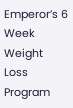Emperor’s 6 Week Weight Loss Program